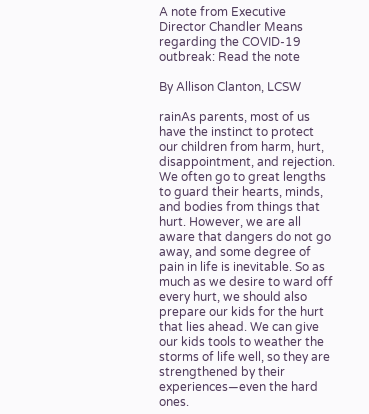A note from Executive Director Chandler Means regarding the COVID-19 outbreak: Read the note

By Allison Clanton, LCSW

rainAs parents, most of us have the instinct to protect our children from harm, hurt, disappointment, and rejection. We often go to great lengths to guard their hearts, minds, and bodies from things that hurt. However, we are all aware that dangers do not go away, and some degree of pain in life is inevitable. So as much as we desire to ward off every hurt, we should also prepare our kids for the hurt that lies ahead. We can give our kids tools to weather the storms of life well, so they are strengthened by their experiences—even the hard ones.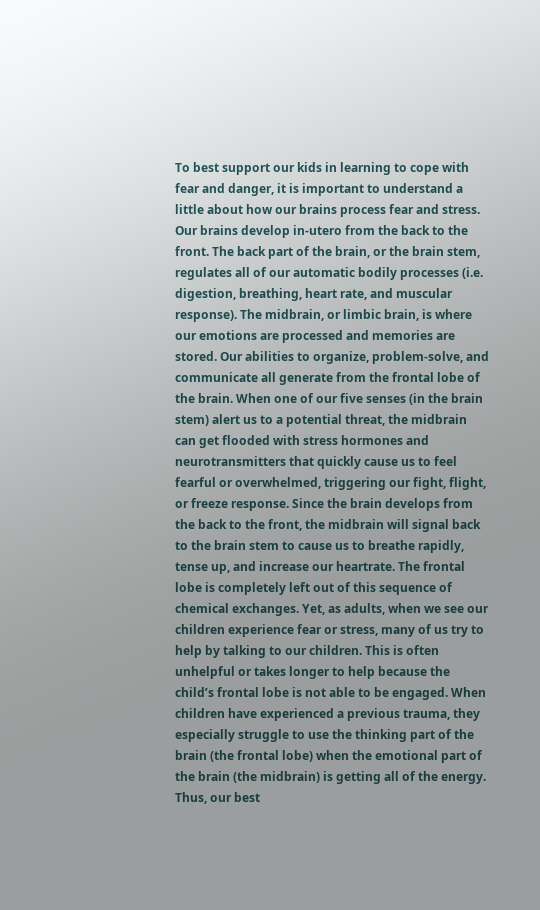To best support our kids in learning to cope with fear and danger, it is important to understand a little about how our brains process fear and stress. Our brains develop in-utero from the back to the front. The back part of the brain, or the brain stem, regulates all of our automatic bodily processes (i.e. digestion, breathing, heart rate, and muscular response). The midbrain, or limbic brain, is where our emotions are processed and memories are stored. Our abilities to organize, problem-solve, and communicate all generate from the frontal lobe of the brain. When one of our five senses (in the brain stem) alert us to a potential threat, the midbrain can get flooded with stress hormones and neurotransmitters that quickly cause us to feel fearful or overwhelmed, triggering our fight, flight, or freeze response. Since the brain develops from the back to the front, the midbrain will signal back to the brain stem to cause us to breathe rapidly, tense up, and increase our heartrate. The frontal lobe is completely left out of this sequence of chemical exchanges. Yet, as adults, when we see our children experience fear or stress, many of us try to help by talking to our children. This is often unhelpful or takes longer to help because the child’s frontal lobe is not able to be engaged. When children have experienced a previous trauma, they especially struggle to use the thinking part of the brain (the frontal lobe) when the emotional part of the brain (the midbrain) is getting all of the energy. Thus, our best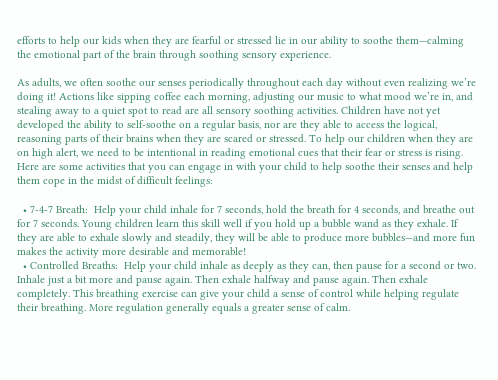efforts to help our kids when they are fearful or stressed lie in our ability to soothe them—calming the emotional part of the brain through soothing sensory experience.

As adults, we often soothe our senses periodically throughout each day without even realizing we’re doing it! Actions like sipping coffee each morning, adjusting our music to what mood we’re in, and stealing away to a quiet spot to read are all sensory soothing activities. Children have not yet developed the ability to self-soothe on a regular basis, nor are they able to access the logical, reasoning parts of their brains when they are scared or stressed. To help our children when they are on high alert, we need to be intentional in reading emotional cues that their fear or stress is rising. Here are some activities that you can engage in with your child to help soothe their senses and help them cope in the midst of difficult feelings:

  • 7-4-7 Breath:  Help your child inhale for 7 seconds, hold the breath for 4 seconds, and breathe out for 7 seconds. Young children learn this skill well if you hold up a bubble wand as they exhale. If they are able to exhale slowly and steadily, they will be able to produce more bubbles—and more fun makes the activity more desirable and memorable!
  • Controlled Breaths:  Help your child inhale as deeply as they can, then pause for a second or two. Inhale just a bit more and pause again. Then exhale halfway and pause again. Then exhale completely. This breathing exercise can give your child a sense of control while helping regulate their breathing. More regulation generally equals a greater sense of calm.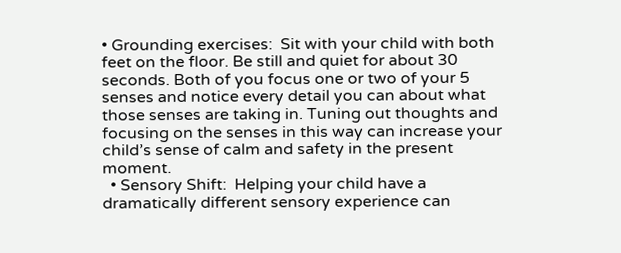• Grounding exercises:  Sit with your child with both feet on the floor. Be still and quiet for about 30 seconds. Both of you focus one or two of your 5 senses and notice every detail you can about what those senses are taking in. Tuning out thoughts and focusing on the senses in this way can increase your child’s sense of calm and safety in the present moment.
  • Sensory Shift:  Helping your child have a dramatically different sensory experience can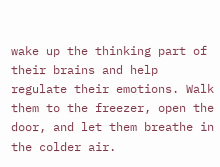wake up the thinking part of their brains and help regulate their emotions. Walk them to the freezer, open the door, and let them breathe in the colder air.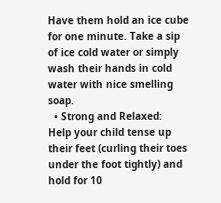Have them hold an ice cube for one minute. Take a sip of ice cold water or simply wash their hands in cold water with nice smelling soap.
  • Strong and Relaxed:  Help your child tense up their feet (curling their toes under the foot tightly) and hold for 10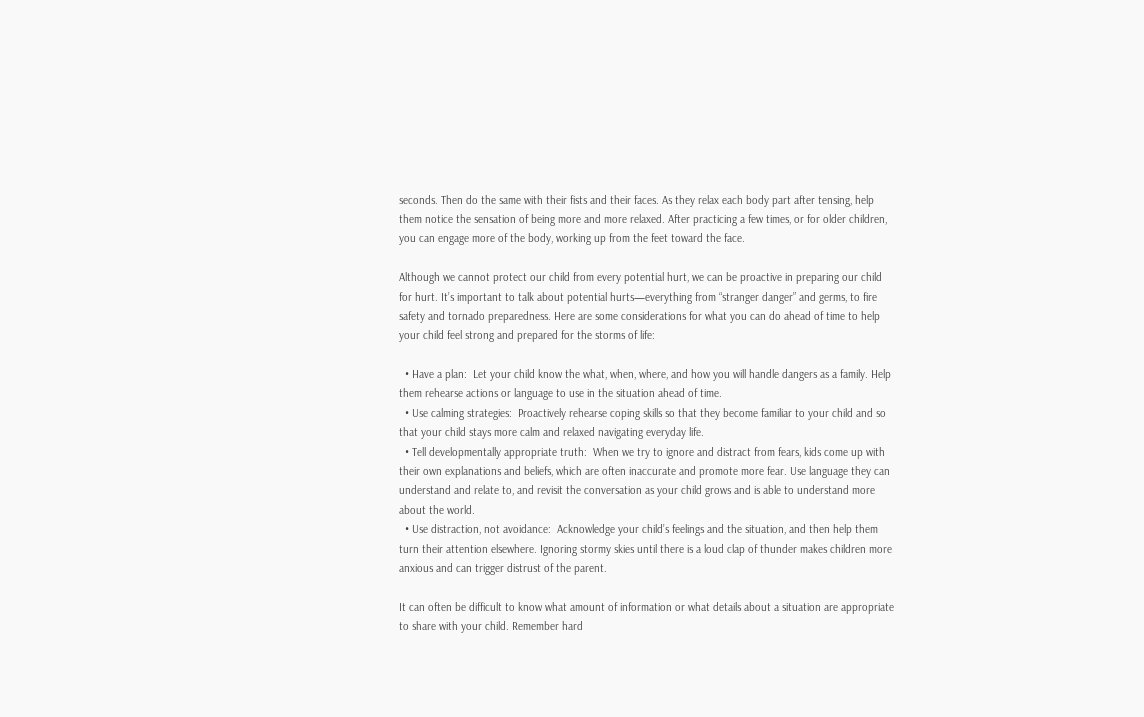seconds. Then do the same with their fists and their faces. As they relax each body part after tensing, help them notice the sensation of being more and more relaxed. After practicing a few times, or for older children, you can engage more of the body, working up from the feet toward the face.

Although we cannot protect our child from every potential hurt, we can be proactive in preparing our child for hurt. It’s important to talk about potential hurts—everything from “stranger danger” and germs, to fire safety and tornado preparedness. Here are some considerations for what you can do ahead of time to help your child feel strong and prepared for the storms of life:

  • Have a plan:  Let your child know the what, when, where, and how you will handle dangers as a family. Help them rehearse actions or language to use in the situation ahead of time.
  • Use calming strategies:  Proactively rehearse coping skills so that they become familiar to your child and so that your child stays more calm and relaxed navigating everyday life.
  • Tell developmentally appropriate truth:  When we try to ignore and distract from fears, kids come up with their own explanations and beliefs, which are often inaccurate and promote more fear. Use language they can understand and relate to, and revisit the conversation as your child grows and is able to understand more about the world.
  • Use distraction, not avoidance:  Acknowledge your child’s feelings and the situation, and then help them turn their attention elsewhere. Ignoring stormy skies until there is a loud clap of thunder makes children more anxious and can trigger distrust of the parent.

It can often be difficult to know what amount of information or what details about a situation are appropriate to share with your child. Remember hard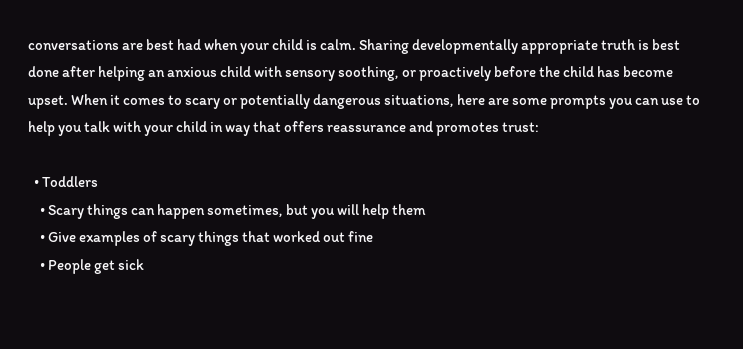conversations are best had when your child is calm. Sharing developmentally appropriate truth is best done after helping an anxious child with sensory soothing, or proactively before the child has become upset. When it comes to scary or potentially dangerous situations, here are some prompts you can use to help you talk with your child in way that offers reassurance and promotes trust:

  • Toddlers
    • Scary things can happen sometimes, but you will help them
    • Give examples of scary things that worked out fine
    • People get sick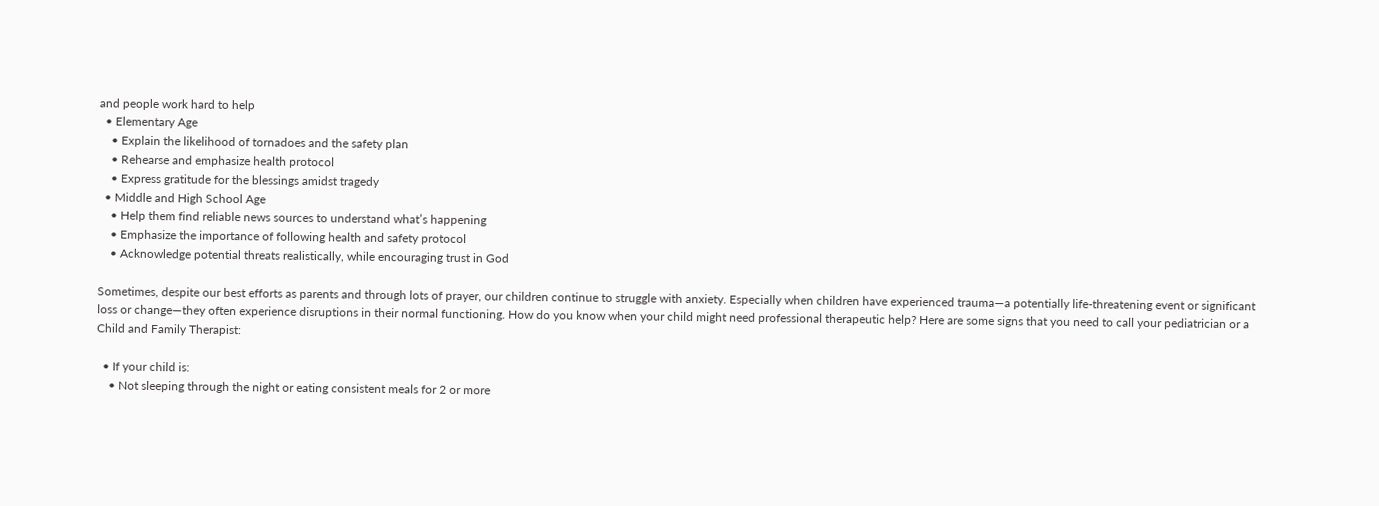and people work hard to help
  • Elementary Age
    • Explain the likelihood of tornadoes and the safety plan
    • Rehearse and emphasize health protocol
    • Express gratitude for the blessings amidst tragedy
  • Middle and High School Age
    • Help them find reliable news sources to understand what’s happening
    • Emphasize the importance of following health and safety protocol
    • Acknowledge potential threats realistically, while encouraging trust in God

Sometimes, despite our best efforts as parents and through lots of prayer, our children continue to struggle with anxiety. Especially when children have experienced trauma—a potentially life-threatening event or significant loss or change—they often experience disruptions in their normal functioning. How do you know when your child might need professional therapeutic help? Here are some signs that you need to call your pediatrician or a Child and Family Therapist:

  • If your child is:
    • Not sleeping through the night or eating consistent meals for 2 or more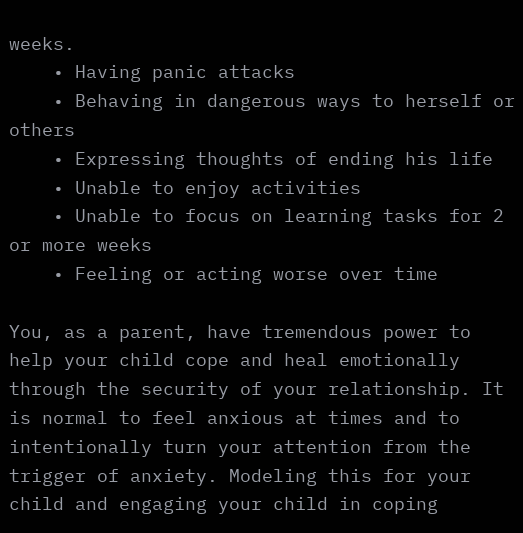weeks.
    • Having panic attacks
    • Behaving in dangerous ways to herself or others
    • Expressing thoughts of ending his life
    • Unable to enjoy activities
    • Unable to focus on learning tasks for 2 or more weeks
    • Feeling or acting worse over time

You, as a parent, have tremendous power to help your child cope and heal emotionally through the security of your relationship. It is normal to feel anxious at times and to intentionally turn your attention from the trigger of anxiety. Modeling this for your child and engaging your child in coping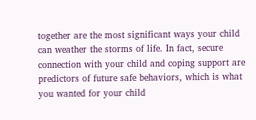together are the most significant ways your child can weather the storms of life. In fact, secure connection with your child and coping support are predictors of future safe behaviors, which is what you wanted for your child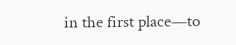in the first place—to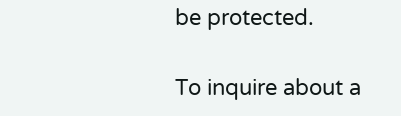be protected.

To inquire about a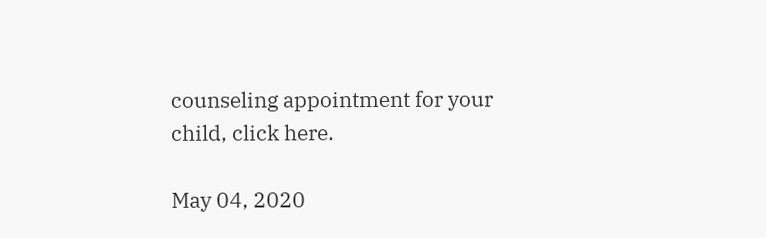counseling appointment for your child, click here.

May 04, 2020